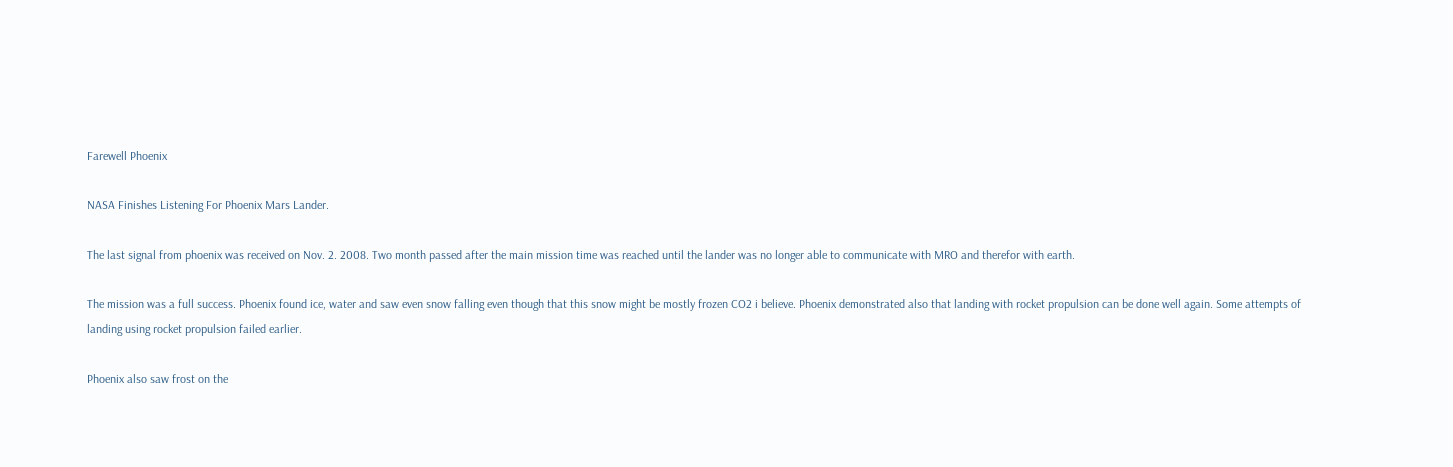Farewell Phoenix

NASA Finishes Listening For Phoenix Mars Lander.

The last signal from phoenix was received on Nov. 2. 2008. Two month passed after the main mission time was reached until the lander was no longer able to communicate with MRO and therefor with earth.

The mission was a full success. Phoenix found ice, water and saw even snow falling even though that this snow might be mostly frozen CO2 i believe. Phoenix demonstrated also that landing with rocket propulsion can be done well again. Some attempts of landing using rocket propulsion failed earlier.

Phoenix also saw frost on the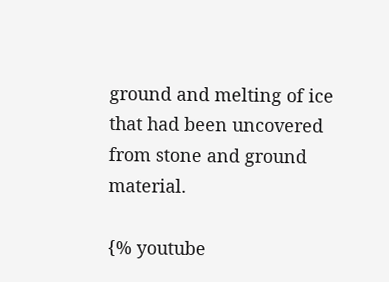ground and melting of ice that had been uncovered from stone and ground material.

{% youtube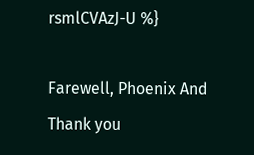rsmlCVAzJ-U %}

Farewell, Phoenix And Thank you